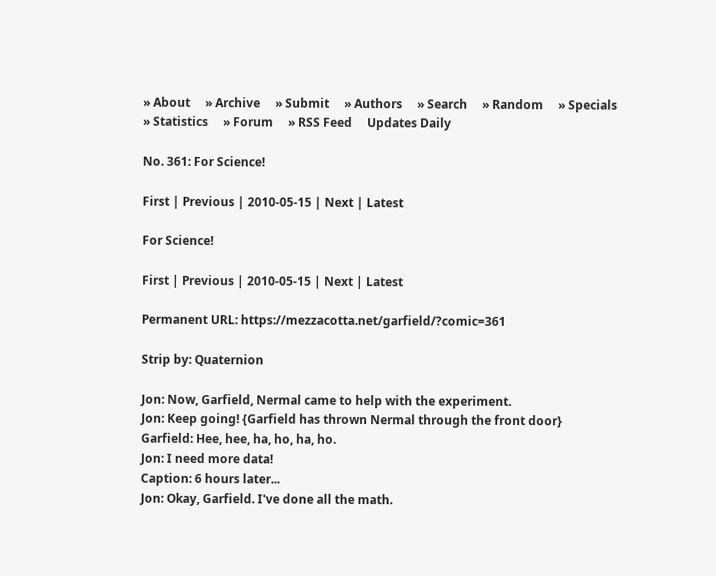» About     » Archive     » Submit     » Authors     » Search     » Random     » Specials     » Statistics     » Forum     » RSS Feed     Updates Daily

No. 361: For Science!

First | Previous | 2010-05-15 | Next | Latest

For Science!

First | Previous | 2010-05-15 | Next | Latest

Permanent URL: https://mezzacotta.net/garfield/?comic=361

Strip by: Quaternion

Jon: Now, Garfield, Nermal came to help with the experiment.
Jon: Keep going! {Garfield has thrown Nermal through the front door}
Garfield: Hee, hee, ha, ho, ha, ho.
Jon: I need more data!
Caption: 6 hours later...
Jon: Okay, Garfield. I've done all the math.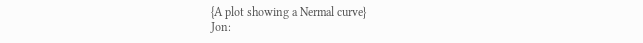{A plot showing a Nermal curve}
Jon: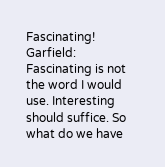Fascinating!
Garfield: Fascinating is not the word I would use. Interesting should suffice. So what do we have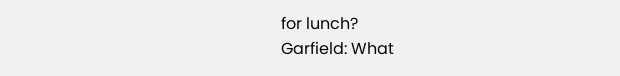for lunch?
Garfield: What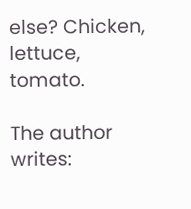else? Chicken, lettuce, tomato.

The author writes: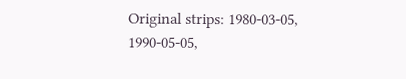Original strips: 1980-03-05, 1990-05-05,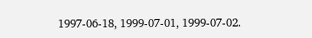1997-06-18, 1999-07-01, 1999-07-02.